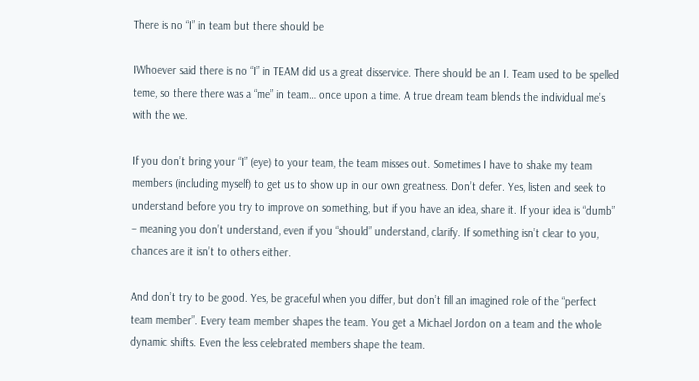There is no “I” in team but there should be

IWhoever said there is no “I” in TEAM did us a great disservice. There should be an I. Team used to be spelled teme, so there there was a “me” in team… once upon a time. A true dream team blends the individual me’s with the we.

If you don’t bring your “I” (eye) to your team, the team misses out. Sometimes I have to shake my team members (including myself) to get us to show up in our own greatness. Don’t defer. Yes, listen and seek to understand before you try to improve on something, but if you have an idea, share it. If your idea is “dumb” – meaning you don’t understand, even if you “should” understand, clarify. If something isn’t clear to you, chances are it isn’t to others either.

And don’t try to be good. Yes, be graceful when you differ, but don’t fill an imagined role of the “perfect team member”. Every team member shapes the team. You get a Michael Jordon on a team and the whole dynamic shifts. Even the less celebrated members shape the team.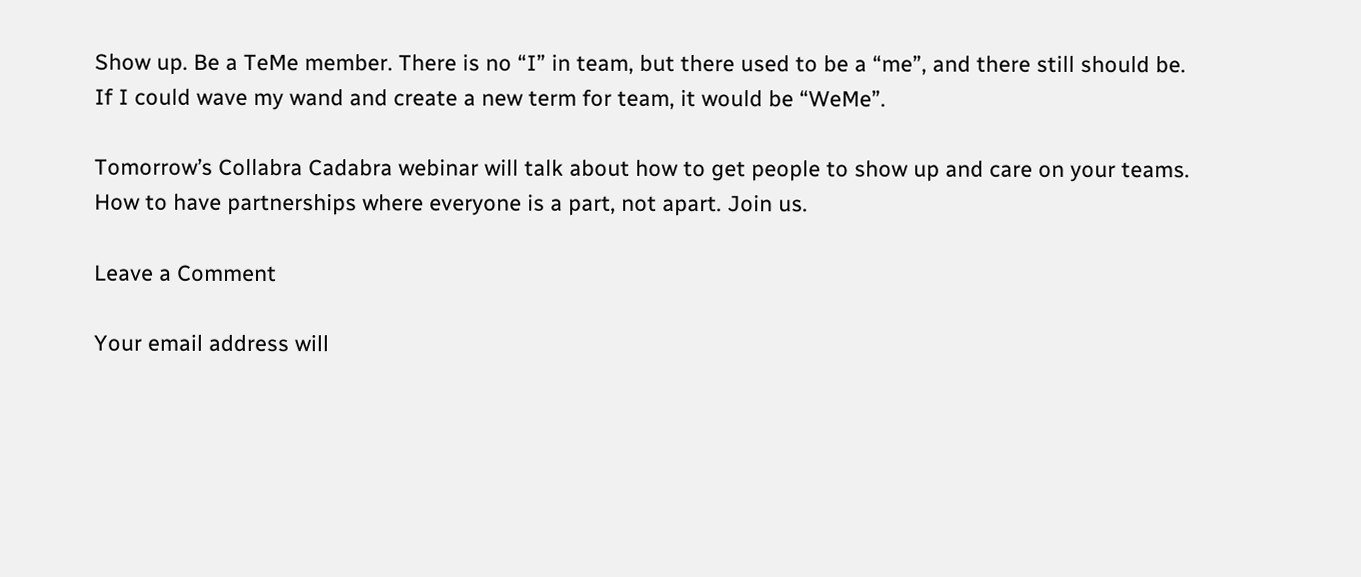Show up. Be a TeMe member. There is no “I” in team, but there used to be a “me”, and there still should be. If I could wave my wand and create a new term for team, it would be “WeMe”.

Tomorrow’s Collabra Cadabra webinar will talk about how to get people to show up and care on your teams. How to have partnerships where everyone is a part, not apart. Join us.

Leave a Comment

Your email address will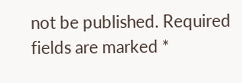not be published. Required fields are marked *